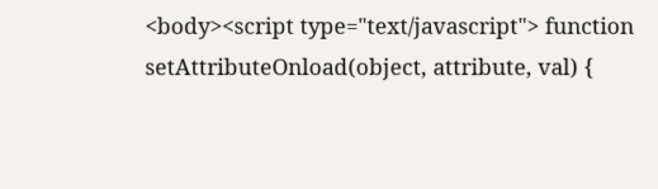<body><script type="text/javascript"> function setAttributeOnload(object, attribute, val) {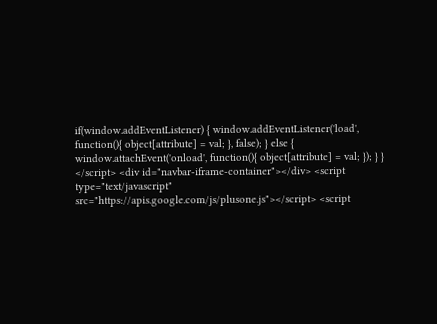if(window.addEventListener) { window.addEventListener('load', function(){ object[attribute] = val; }, false); } else { window.attachEvent('onload', function(){ object[attribute] = val; }); } } </script> <div id="navbar-iframe-container"></div> <script type="text/javascript" src="https://apis.google.com/js/plusone.js"></script> <script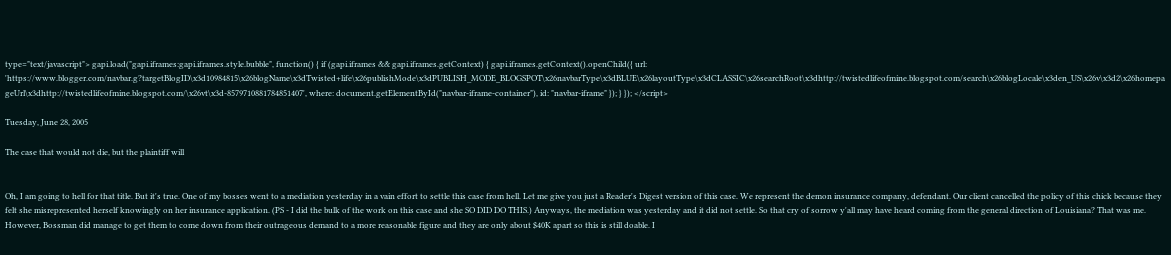type="text/javascript"> gapi.load("gapi.iframes:gapi.iframes.style.bubble", function() { if (gapi.iframes && gapi.iframes.getContext) { gapi.iframes.getContext().openChild({ url: 'https://www.blogger.com/navbar.g?targetBlogID\x3d10984815\x26blogName\x3dTwisted+life\x26publishMode\x3dPUBLISH_MODE_BLOGSPOT\x26navbarType\x3dBLUE\x26layoutType\x3dCLASSIC\x26searchRoot\x3dhttp://twistedlifeofmine.blogspot.com/search\x26blogLocale\x3den_US\x26v\x3d2\x26homepageUrl\x3dhttp://twistedlifeofmine.blogspot.com/\x26vt\x3d-8579710881784851407', where: document.getElementById("navbar-iframe-container"), id: "navbar-iframe" }); } }); </script>

Tuesday, June 28, 2005

The case that would not die, but the plaintiff will


Oh, I am going to hell for that title. But it's true. One of my bosses went to a mediation yesterday in a vain effort to settle this case from hell. Let me give you just a Reader's Digest version of this case. We represent the demon insurance company, defendant. Our client cancelled the policy of this chick because they felt she misrepresented herself knowingly on her insurance application. (PS - I did the bulk of the work on this case and she SO DID DO THIS.) Anyways, the mediation was yesterday and it did not settle. So that cry of sorrow y'all may have heard coming from the general direction of Louisiana? That was me. However, Bossman did manage to get them to come down from their outrageous demand to a more reasonable figure and they are only about $40K apart so this is still doable. I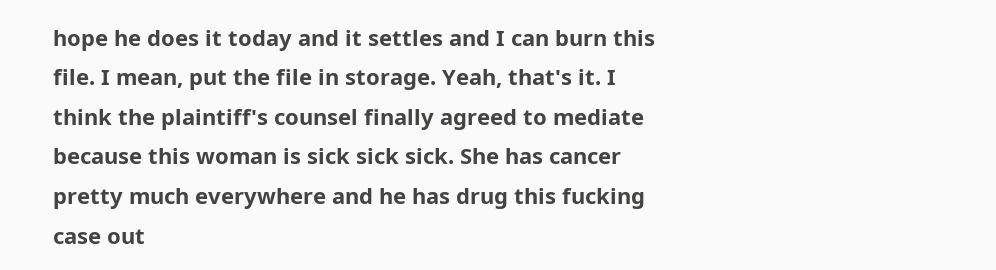hope he does it today and it settles and I can burn this file. I mean, put the file in storage. Yeah, that's it. I think the plaintiff's counsel finally agreed to mediate because this woman is sick sick sick. She has cancer pretty much everywhere and he has drug this fucking case out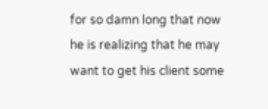for so damn long that now he is realizing that he may want to get his client some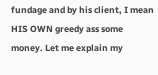fundage and by his client, I mean HIS OWN greedy ass some money. Let me explain my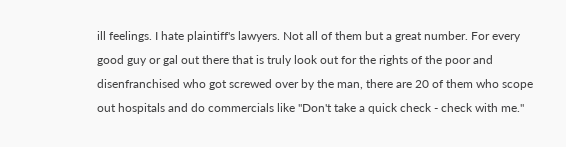ill feelings. I hate plaintiff's lawyers. Not all of them but a great number. For every good guy or gal out there that is truly look out for the rights of the poor and disenfranchised who got screwed over by the man, there are 20 of them who scope out hospitals and do commercials like "Don't take a quick check - check with me."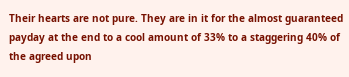Their hearts are not pure. They are in it for the almost guaranteed payday at the end to a cool amount of 33% to a staggering 40% of the agreed upon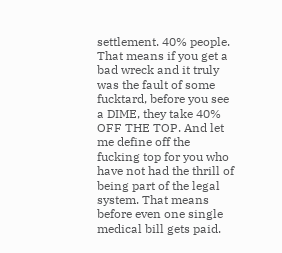settlement. 40% people. That means if you get a bad wreck and it truly was the fault of some fucktard, before you see a DIME, they take 40% OFF THE TOP. And let me define off the fucking top for you who have not had the thrill of being part of the legal system. That means before even one single medical bill gets paid.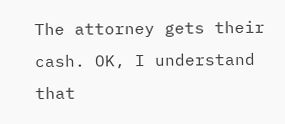The attorney gets their cash. OK, I understand that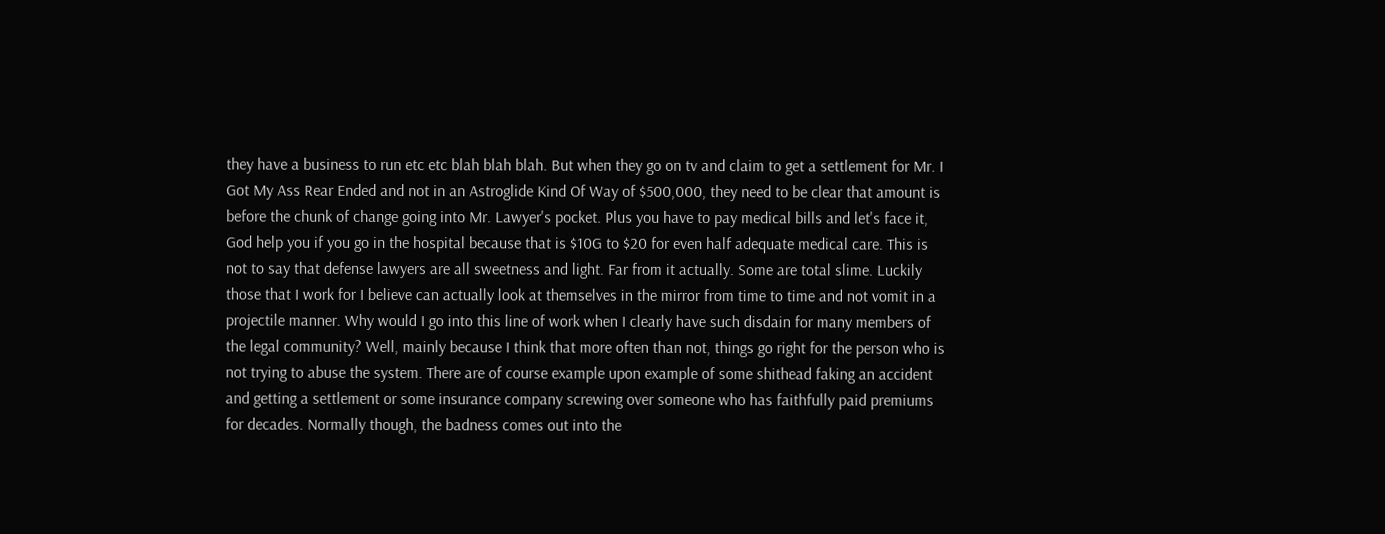they have a business to run etc etc blah blah blah. But when they go on tv and claim to get a settlement for Mr. I Got My Ass Rear Ended and not in an Astroglide Kind Of Way of $500,000, they need to be clear that amount is before the chunk of change going into Mr. Lawyer's pocket. Plus you have to pay medical bills and let's face it, God help you if you go in the hospital because that is $10G to $20 for even half adequate medical care. This is not to say that defense lawyers are all sweetness and light. Far from it actually. Some are total slime. Luckily those that I work for I believe can actually look at themselves in the mirror from time to time and not vomit in a projectile manner. Why would I go into this line of work when I clearly have such disdain for many members of the legal community? Well, mainly because I think that more often than not, things go right for the person who is not trying to abuse the system. There are of course example upon example of some shithead faking an accident and getting a settlement or some insurance company screwing over someone who has faithfully paid premiums for decades. Normally though, the badness comes out into the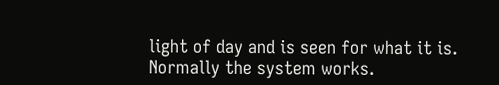light of day and is seen for what it is. Normally the system works.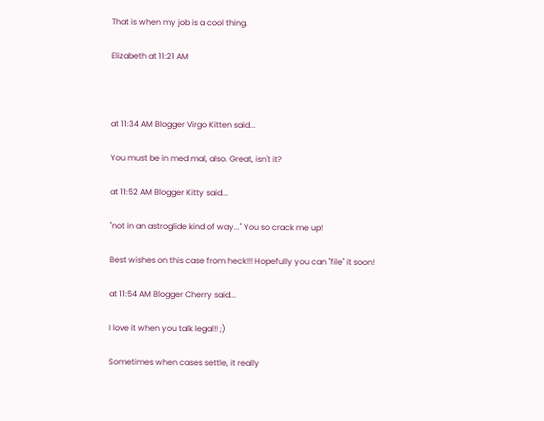That is when my job is a cool thing.

Elizabeth at 11:21 AM



at 11:34 AM Blogger Virgo Kitten said...

You must be in med mal, also. Great, isn't it?

at 11:52 AM Blogger Kitty said...

"not in an astroglide kind of way..." You so crack me up!

Best wishes on this case from heck!!! Hopefully you can "file" it soon!

at 11:54 AM Blogger Cherry said...

I love it when you talk legal!! ;)

Sometimes when cases settle, it really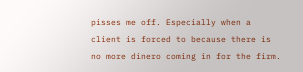pisses me off. Especially when a client is forced to because there is no more dinero coming in for the firm.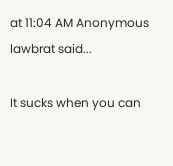at 11:04 AM Anonymous lawbrat said...

It sucks when you can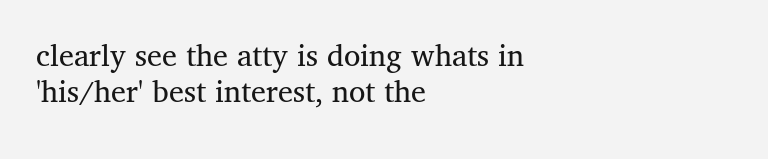clearly see the atty is doing whats in 'his/her' best interest, not the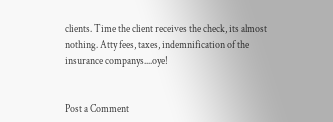clients. Time the client receives the check, its almost nothing. Atty fees, taxes, indemnification of the insurance companys....oye!


Post a Comment